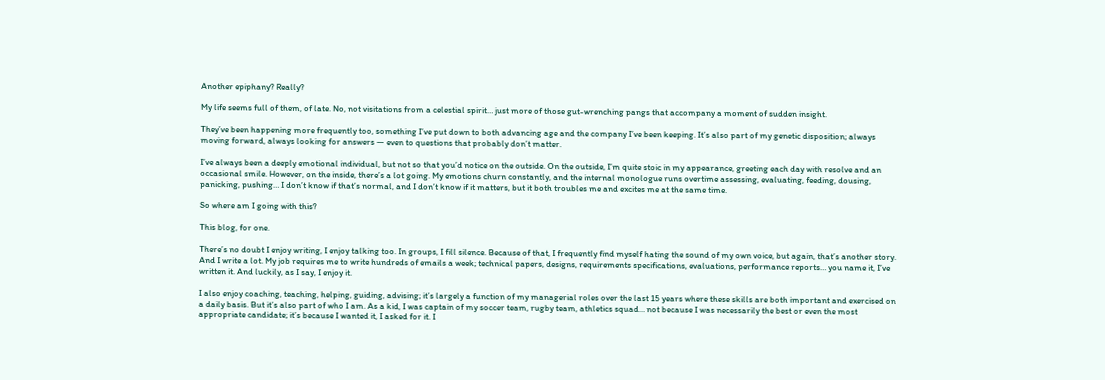Another epiphany? Really?

My life seems full of them, of late. No, not visitations from a celestial spirit… just more of those gut-wrenching pangs that accompany a moment of sudden insight.

They’ve been happening more frequently too, something I’ve put down to both advancing age and the company I’ve been keeping. It’s also part of my genetic disposition; always moving forward, always looking for answers — even to questions that probably don’t matter.

I’ve always been a deeply emotional individual, but not so that you’d notice on the outside. On the outside, I’m quite stoic in my appearance, greeting each day with resolve and an occasional smile. However, on the inside, there’s a lot going. My emotions churn constantly, and the internal monologue runs overtime assessing, evaluating, feeding, dousing, panicking, pushing… I don’t know if that’s normal, and I don’t know if it matters, but it both troubles me and excites me at the same time.

So where am I going with this?

This blog, for one.

There’s no doubt I enjoy writing, I enjoy talking too. In groups, I fill silence. Because of that, I frequently find myself hating the sound of my own voice, but again, that’s another story. And I write a lot. My job requires me to write hundreds of emails a week; technical papers, designs, requirements specifications, evaluations, performance reports… you name it, I’ve written it. And luckily, as I say, I enjoy it.

I also enjoy coaching, teaching, helping, guiding, advising; it’s largely a function of my managerial roles over the last 15 years where these skills are both important and exercised on a daily basis. But it’s also part of who I am. As a kid, I was captain of my soccer team, rugby team, athletics squad… not because I was necessarily the best or even the most appropriate candidate; it’s because I wanted it, I asked for it. I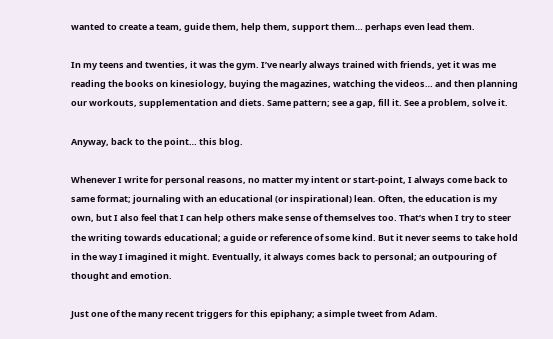wanted to create a team, guide them, help them, support them… perhaps even lead them.

In my teens and twenties, it was the gym. I’ve nearly always trained with friends, yet it was me reading the books on kinesiology, buying the magazines, watching the videos… and then planning our workouts, supplementation and diets. Same pattern; see a gap, fill it. See a problem, solve it.

Anyway, back to the point… this blog.

Whenever I write for personal reasons, no matter my intent or start-point, I always come back to same format; journaling with an educational (or inspirational) lean. Often, the education is my own, but I also feel that I can help others make sense of themselves too. That’s when I try to steer the writing towards educational; a guide or reference of some kind. But it never seems to take hold in the way I imagined it might. Eventually, it always comes back to personal; an outpouring of thought and emotion.

Just one of the many recent triggers for this epiphany; a simple tweet from Adam.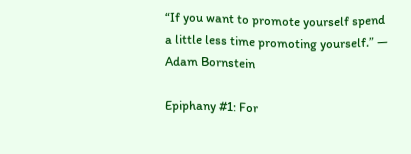“If you want to promote yourself spend a little less time promoting yourself.” — Adam Bornstein

Epiphany #1: For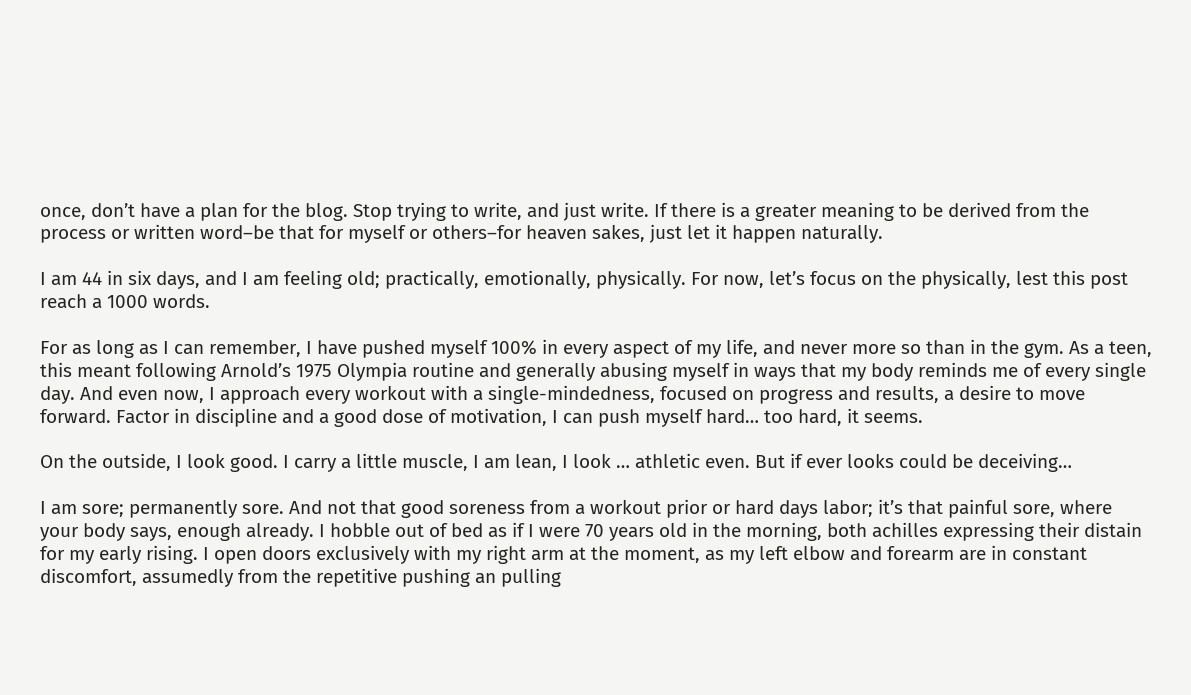once, don’t have a plan for the blog. Stop trying to write, and just write. If there is a greater meaning to be derived from the process or written word–be that for myself or others–for heaven sakes, just let it happen naturally.

I am 44 in six days, and I am feeling old; practically, emotionally, physically. For now, let’s focus on the physically, lest this post reach a 1000 words.

For as long as I can remember, I have pushed myself 100% in every aspect of my life, and never more so than in the gym. As a teen, this meant following Arnold’s 1975 Olympia routine and generally abusing myself in ways that my body reminds me of every single day. And even now, I approach every workout with a single-mindedness, focused on progress and results, a desire to move forward. Factor in discipline and a good dose of motivation, I can push myself hard… too hard, it seems.

On the outside, I look good. I carry a little muscle, I am lean, I look … athletic even. But if ever looks could be deceiving…

I am sore; permanently sore. And not that good soreness from a workout prior or hard days labor; it’s that painful sore, where your body says, enough already. I hobble out of bed as if I were 70 years old in the morning, both achilles expressing their distain for my early rising. I open doors exclusively with my right arm at the moment, as my left elbow and forearm are in constant discomfort, assumedly from the repetitive pushing an pulling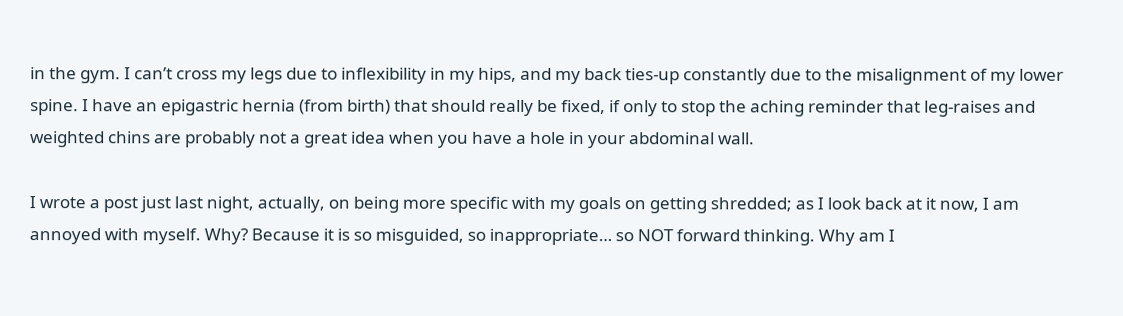in the gym. I can’t cross my legs due to inflexibility in my hips, and my back ties-up constantly due to the misalignment of my lower spine. I have an epigastric hernia (from birth) that should really be fixed, if only to stop the aching reminder that leg-raises and weighted chins are probably not a great idea when you have a hole in your abdominal wall.

I wrote a post just last night, actually, on being more specific with my goals on getting shredded; as I look back at it now, I am annoyed with myself. Why? Because it is so misguided, so inappropriate… so NOT forward thinking. Why am I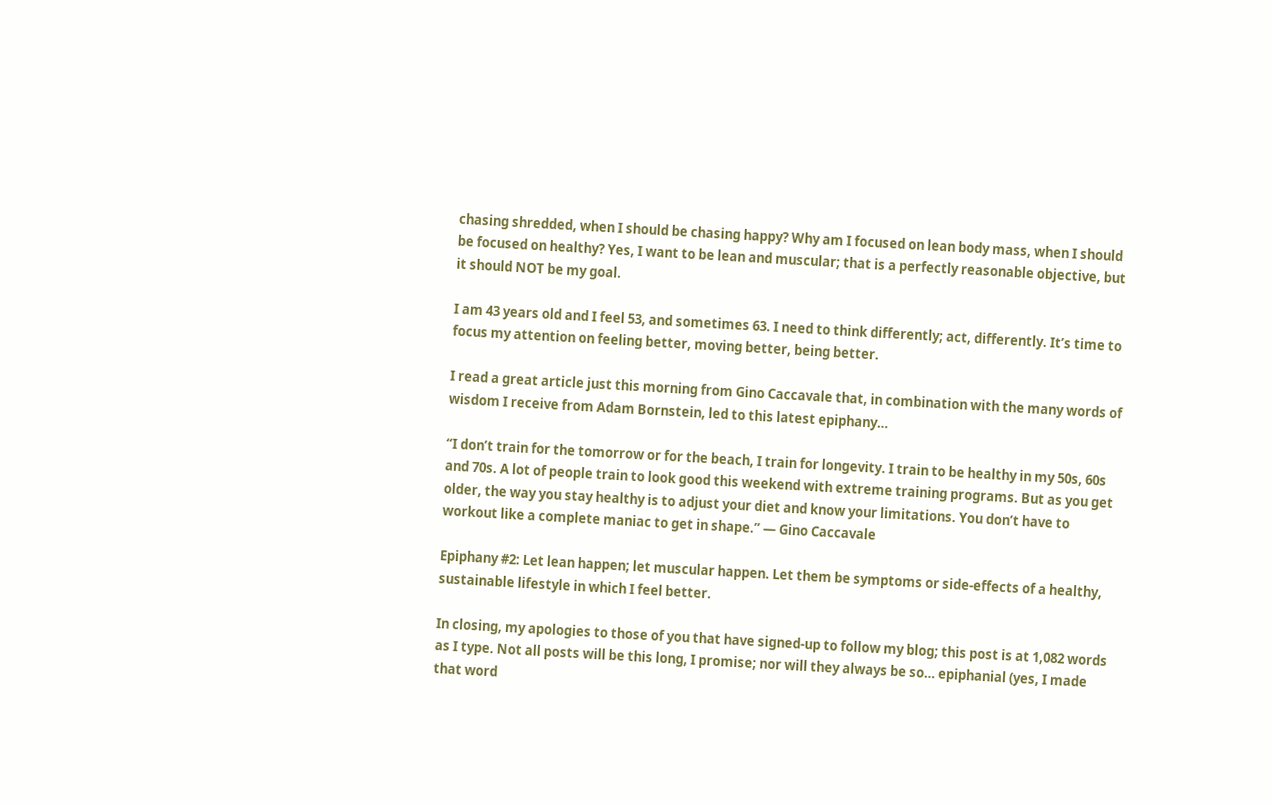chasing shredded, when I should be chasing happy? Why am I focused on lean body mass, when I should be focused on healthy? Yes, I want to be lean and muscular; that is a perfectly reasonable objective, but it should NOT be my goal.

I am 43 years old and I feel 53, and sometimes 63. I need to think differently; act, differently. It’s time to focus my attention on feeling better, moving better, being better.

I read a great article just this morning from Gino Caccavale that, in combination with the many words of wisdom I receive from Adam Bornstein, led to this latest epiphany…

“I don’t train for the tomorrow or for the beach, I train for longevity. I train to be healthy in my 50s, 60s and 70s. A lot of people train to look good this weekend with extreme training programs. But as you get older, the way you stay healthy is to adjust your diet and know your limitations. You don’t have to workout like a complete maniac to get in shape.” — Gino Caccavale

Epiphany #2: Let lean happen; let muscular happen. Let them be symptoms or side-effects of a healthy, sustainable lifestyle in which I feel better.

In closing, my apologies to those of you that have signed-up to follow my blog; this post is at 1,082 words as I type. Not all posts will be this long, I promise; nor will they always be so… epiphanial (yes, I made that word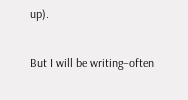up).

But I will be writing–often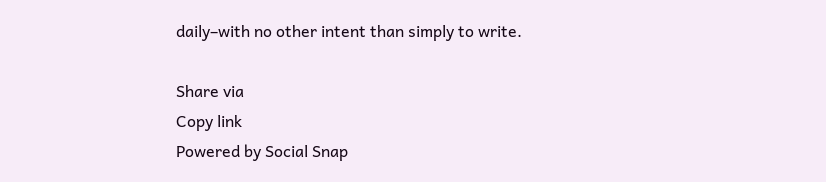daily–with no other intent than simply to write.

Share via
Copy link
Powered by Social Snap